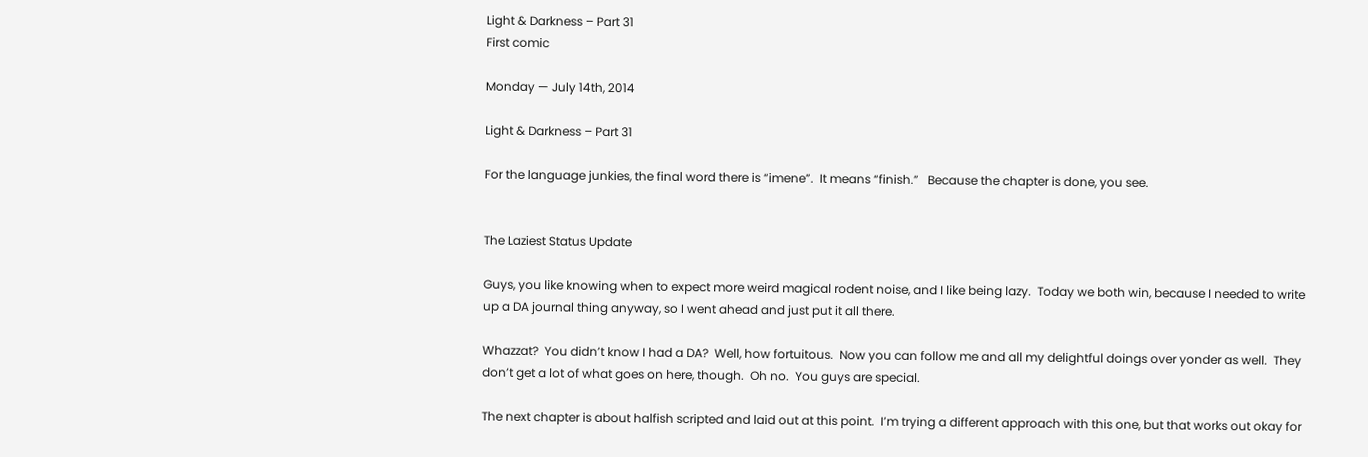Light & Darkness – Part 31
First comic

Monday — July 14th, 2014

Light & Darkness – Part 31

For the language junkies, the final word there is “imene”.  It means “finish.”   Because the chapter is done, you see.


The Laziest Status Update

Guys, you like knowing when to expect more weird magical rodent noise, and I like being lazy.  Today we both win, because I needed to write up a DA journal thing anyway, so I went ahead and just put it all there.

Whazzat?  You didn’t know I had a DA?  Well, how fortuitous.  Now you can follow me and all my delightful doings over yonder as well.  They don’t get a lot of what goes on here, though.  Oh no.  You guys are special.

The next chapter is about halfish scripted and laid out at this point.  I’m trying a different approach with this one, but that works out okay for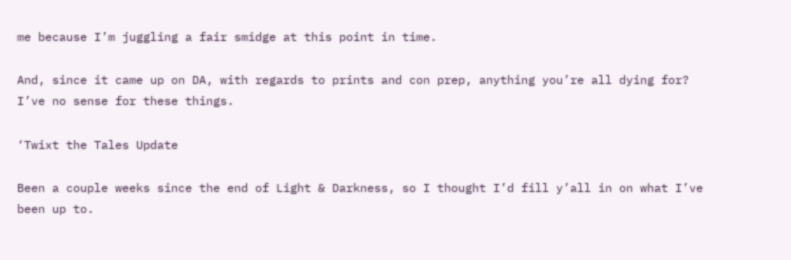me because I’m juggling a fair smidge at this point in time.

And, since it came up on DA, with regards to prints and con prep, anything you’re all dying for?  I’ve no sense for these things.

‘Twixt the Tales Update

Been a couple weeks since the end of Light & Darkness, so I thought I’d fill y’all in on what I’ve been up to.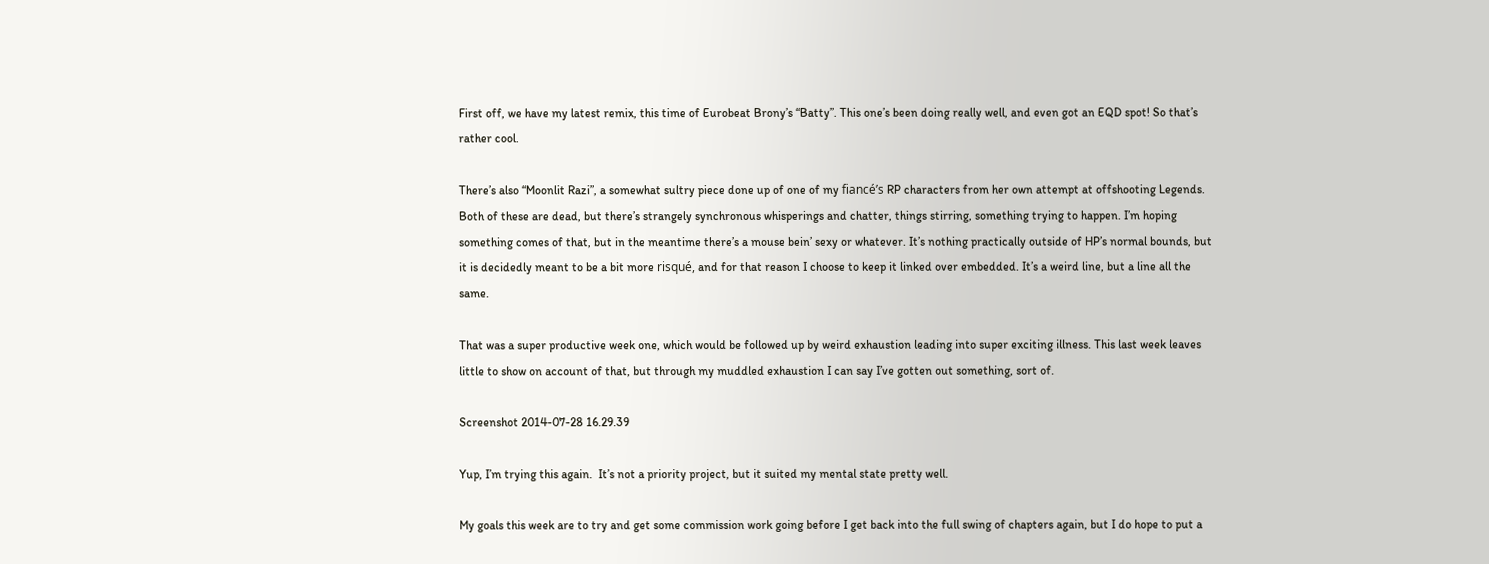First off, we have my latest remix, this time of Eurobeat Brony’s “Batty”. This one’s been doing really well, and even got an EQD spot! So that’s rather cool.

There’s also “Moonlit Razi”, a somewhat sultry piece done up of one of my fiancé’s RP characters from her own attempt at offshooting Legends. Both of these are dead, but there’s strangely synchronous whisperings and chatter, things stirring, something trying to happen. I’m hoping something comes of that, but in the meantime there’s a mouse bein’ sexy or whatever. It’s nothing practically outside of HP’s normal bounds, but it is decidedly meant to be a bit more risqué, and for that reason I choose to keep it linked over embedded. It’s a weird line, but a line all the same.

That was a super productive week one, which would be followed up by weird exhaustion leading into super exciting illness. This last week leaves little to show on account of that, but through my muddled exhaustion I can say I’ve gotten out something, sort of.

Screenshot 2014-07-28 16.29.39

Yup, I’m trying this again.  It’s not a priority project, but it suited my mental state pretty well.

My goals this week are to try and get some commission work going before I get back into the full swing of chapters again, but I do hope to put a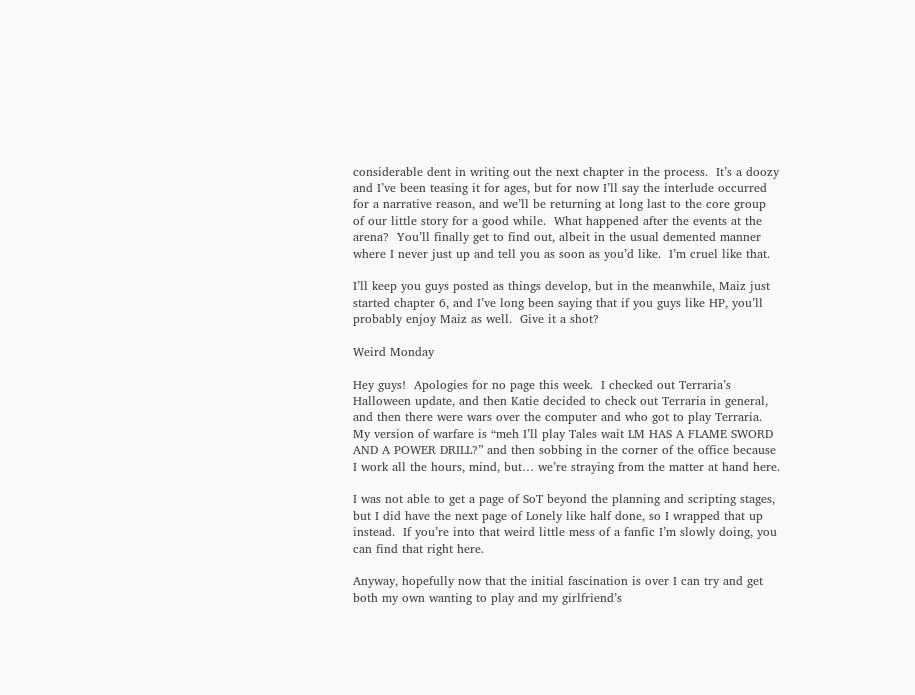considerable dent in writing out the next chapter in the process.  It’s a doozy and I’ve been teasing it for ages, but for now I’ll say the interlude occurred for a narrative reason, and we’ll be returning at long last to the core group of our little story for a good while.  What happened after the events at the arena?  You’ll finally get to find out, albeit in the usual demented manner where I never just up and tell you as soon as you’d like.  I’m cruel like that.

I’ll keep you guys posted as things develop, but in the meanwhile, Maiz just started chapter 6, and I’ve long been saying that if you guys like HP, you’ll probably enjoy Maiz as well.  Give it a shot?

Weird Monday

Hey guys!  Apologies for no page this week.  I checked out Terraria’s Halloween update, and then Katie decided to check out Terraria in general, and then there were wars over the computer and who got to play Terraria.  My version of warfare is “meh I’ll play Tales wait LM HAS A FLAME SWORD AND A POWER DRILL?” and then sobbing in the corner of the office because I work all the hours, mind, but… we’re straying from the matter at hand here.

I was not able to get a page of SoT beyond the planning and scripting stages, but I did have the next page of Lonely like half done, so I wrapped that up instead.  If you’re into that weird little mess of a fanfic I’m slowly doing, you can find that right here.

Anyway, hopefully now that the initial fascination is over I can try and get both my own wanting to play and my girlfriend’s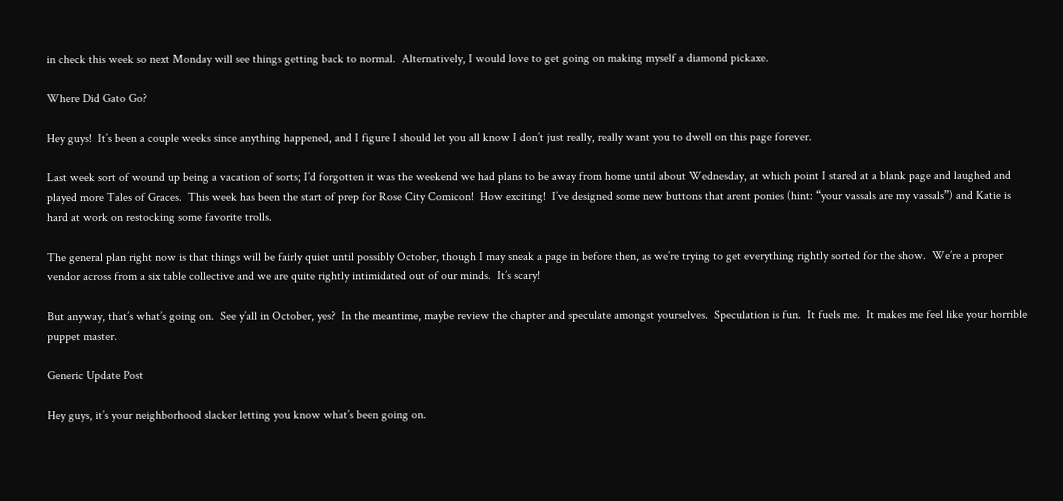in check this week so next Monday will see things getting back to normal.  Alternatively, I would love to get going on making myself a diamond pickaxe.

Where Did Gato Go?

Hey guys!  It’s been a couple weeks since anything happened, and I figure I should let you all know I don’t just really, really want you to dwell on this page forever.

Last week sort of wound up being a vacation of sorts; I’d forgotten it was the weekend we had plans to be away from home until about Wednesday, at which point I stared at a blank page and laughed and played more Tales of Graces.  This week has been the start of prep for Rose City Comicon!  How exciting!  I’ve designed some new buttons that arent ponies (hint: “your vassals are my vassals”) and Katie is hard at work on restocking some favorite trolls.

The general plan right now is that things will be fairly quiet until possibly October, though I may sneak a page in before then, as we’re trying to get everything rightly sorted for the show.  We’re a proper vendor across from a six table collective and we are quite rightly intimidated out of our minds.  It’s scary!

But anyway, that’s what’s going on.  See y’all in October, yes?  In the meantime, maybe review the chapter and speculate amongst yourselves.  Speculation is fun.  It fuels me.  It makes me feel like your horrible puppet master.

Generic Update Post

Hey guys, it’s your neighborhood slacker letting you know what’s been going on.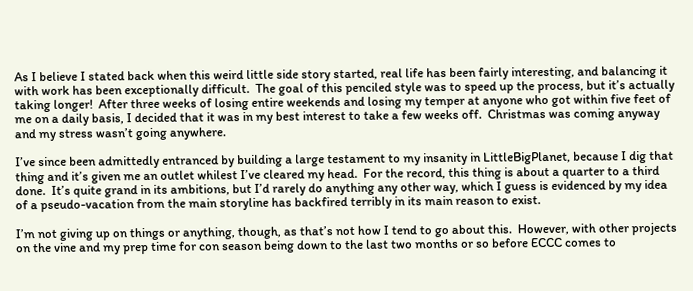As I believe I stated back when this weird little side story started, real life has been fairly interesting, and balancing it with work has been exceptionally difficult.  The goal of this penciled style was to speed up the process, but it’s actually taking longer!  After three weeks of losing entire weekends and losing my temper at anyone who got within five feet of me on a daily basis, I decided that it was in my best interest to take a few weeks off.  Christmas was coming anyway and my stress wasn’t going anywhere.

I’ve since been admittedly entranced by building a large testament to my insanity in LittleBigPlanet, because I dig that thing and it’s given me an outlet whilest I’ve cleared my head.  For the record, this thing is about a quarter to a third done.  It’s quite grand in its ambitions, but I’d rarely do anything any other way, which I guess is evidenced by my idea of a pseudo-vacation from the main storyline has backfired terribly in its main reason to exist.

I’m not giving up on things or anything, though, as that’s not how I tend to go about this.  However, with other projects on the vine and my prep time for con season being down to the last two months or so before ECCC comes to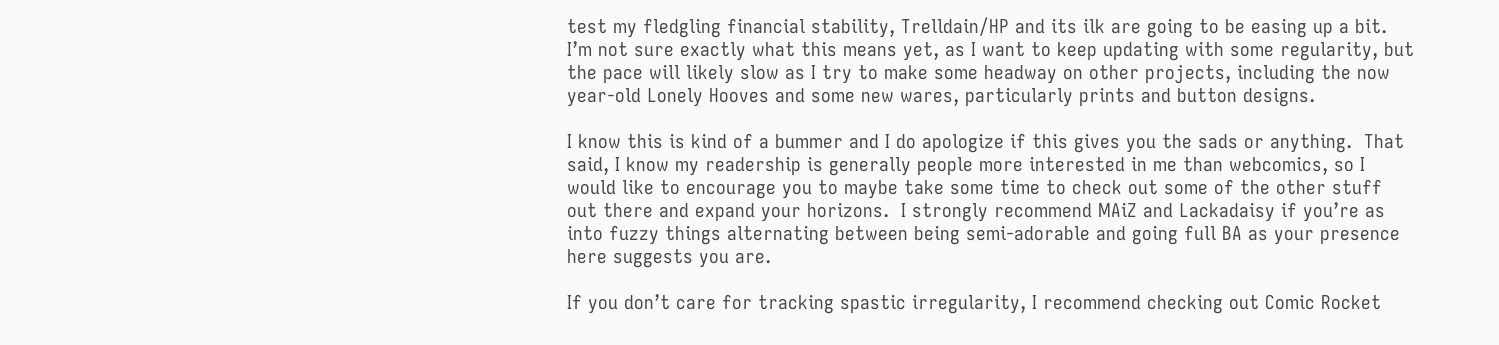test my fledgling financial stability, Trelldain/HP and its ilk are going to be easing up a bit.  I’m not sure exactly what this means yet, as I want to keep updating with some regularity, but the pace will likely slow as I try to make some headway on other projects, including the now year-old Lonely Hooves and some new wares, particularly prints and button designs.

I know this is kind of a bummer and I do apologize if this gives you the sads or anything.  That said, I know my readership is generally people more interested in me than webcomics, so I would like to encourage you to maybe take some time to check out some of the other stuff out there and expand your horizons.  I strongly recommend MAiZ and Lackadaisy if you’re as into fuzzy things alternating between being semi-adorable and going full BA as your presence here suggests you are.

If you don’t care for tracking spastic irregularity, I recommend checking out Comic Rocket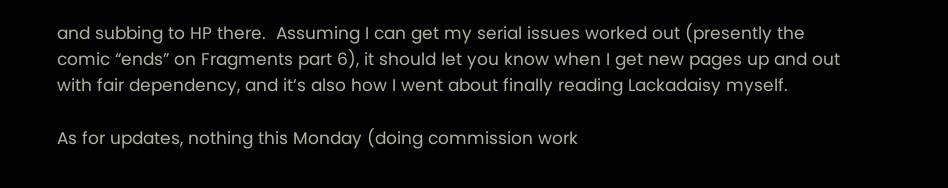and subbing to HP there.  Assuming I can get my serial issues worked out (presently the comic “ends” on Fragments part 6), it should let you know when I get new pages up and out with fair dependency, and it’s also how I went about finally reading Lackadaisy myself.

As for updates, nothing this Monday (doing commission work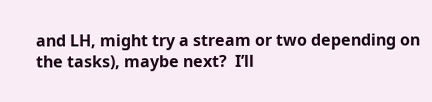and LH, might try a stream or two depending on the tasks), maybe next?  I’ll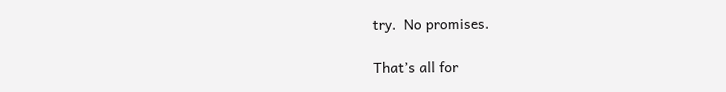try.  No promises.

That’s all for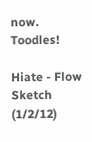now. Toodles!

Hiate - Flow Sketch (1/2/12)